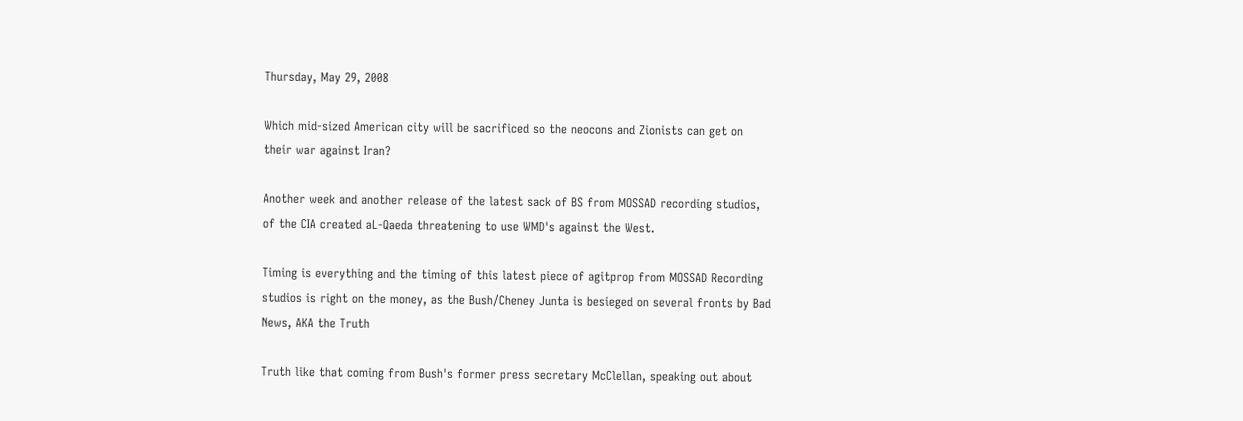Thursday, May 29, 2008

Which mid-sized American city will be sacrificed so the neocons and Zionists can get on their war against Iran?

Another week and another release of the latest sack of BS from MOSSAD recording studios, of the CIA created aL-Qaeda threatening to use WMD's against the West.

Timing is everything and the timing of this latest piece of agitprop from MOSSAD Recording studios is right on the money, as the Bush/Cheney Junta is besieged on several fronts by Bad News, AKA the Truth

Truth like that coming from Bush's former press secretary McClellan, speaking out about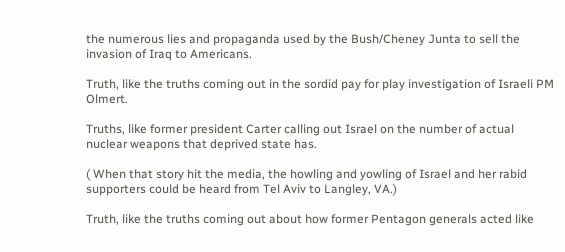the numerous lies and propaganda used by the Bush/Cheney Junta to sell the invasion of Iraq to Americans.

Truth, like the truths coming out in the sordid pay for play investigation of Israeli PM Olmert.

Truths, like former president Carter calling out Israel on the number of actual nuclear weapons that deprived state has.

( When that story hit the media, the howling and yowling of Israel and her rabid supporters could be heard from Tel Aviv to Langley, VA.)

Truth, like the truths coming out about how former Pentagon generals acted like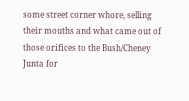some street corner whore, selling their mouths and what came out of those orifices to the Bush/Cheney Junta for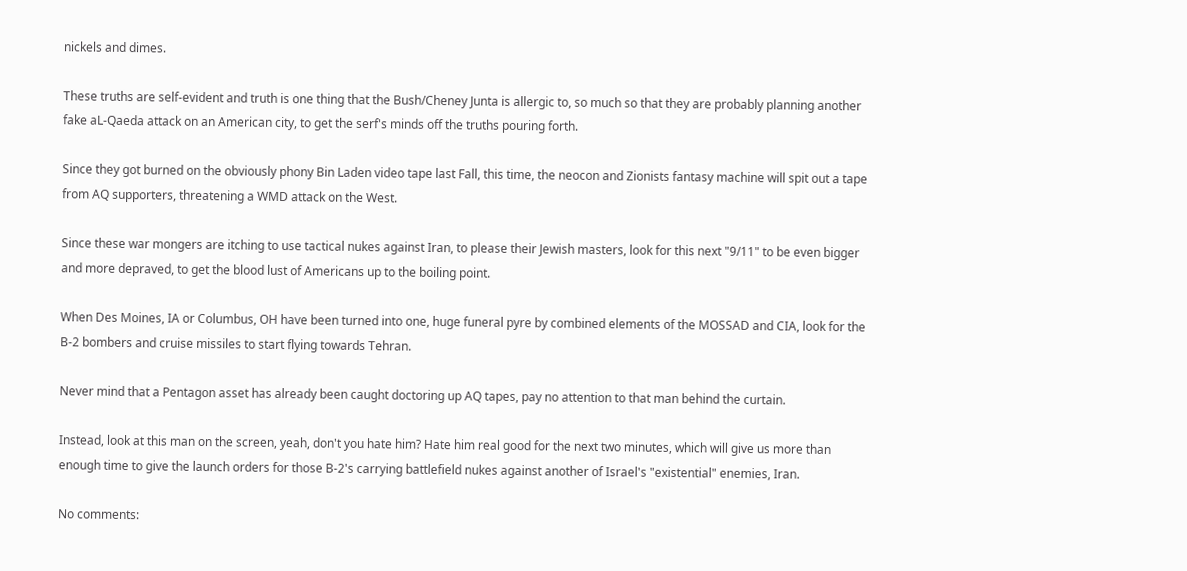nickels and dimes.

These truths are self-evident and truth is one thing that the Bush/Cheney Junta is allergic to, so much so that they are probably planning another fake aL-Qaeda attack on an American city, to get the serf's minds off the truths pouring forth.

Since they got burned on the obviously phony Bin Laden video tape last Fall, this time, the neocon and Zionists fantasy machine will spit out a tape from AQ supporters, threatening a WMD attack on the West.

Since these war mongers are itching to use tactical nukes against Iran, to please their Jewish masters, look for this next "9/11" to be even bigger and more depraved, to get the blood lust of Americans up to the boiling point.

When Des Moines, IA or Columbus, OH have been turned into one, huge funeral pyre by combined elements of the MOSSAD and CIA, look for the B-2 bombers and cruise missiles to start flying towards Tehran.

Never mind that a Pentagon asset has already been caught doctoring up AQ tapes, pay no attention to that man behind the curtain.

Instead, look at this man on the screen, yeah, don't you hate him? Hate him real good for the next two minutes, which will give us more than enough time to give the launch orders for those B-2's carrying battlefield nukes against another of Israel's "existential" enemies, Iran.

No comments: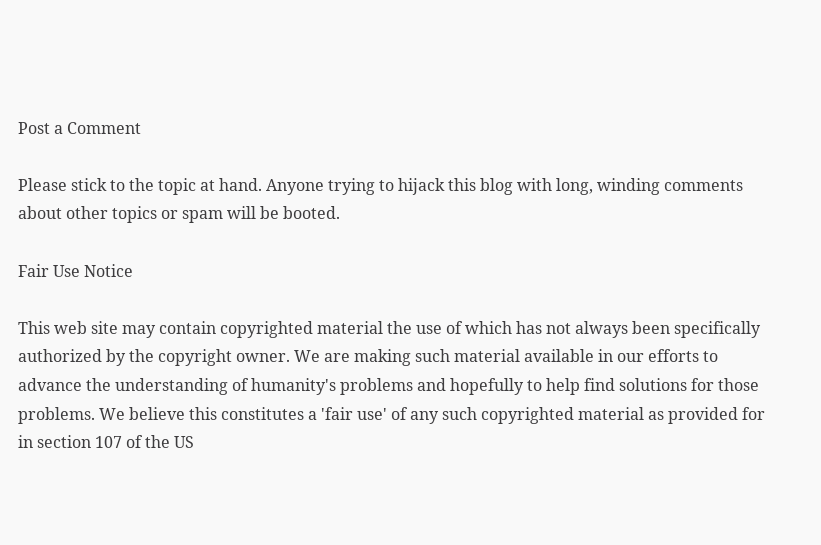Post a Comment

Please stick to the topic at hand. Anyone trying to hijack this blog with long, winding comments about other topics or spam will be booted.

Fair Use Notice

This web site may contain copyrighted material the use of which has not always been specifically authorized by the copyright owner. We are making such material available in our efforts to advance the understanding of humanity's problems and hopefully to help find solutions for those problems. We believe this constitutes a 'fair use' of any such copyrighted material as provided for in section 107 of the US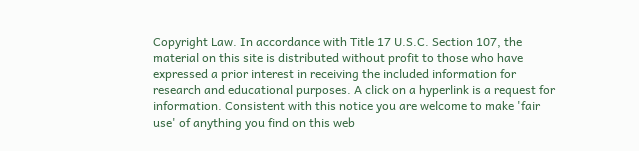Copyright Law. In accordance with Title 17 U.S.C. Section 107, the material on this site is distributed without profit to those who have expressed a prior interest in receiving the included information for research and educational purposes. A click on a hyperlink is a request for information. Consistent with this notice you are welcome to make 'fair use' of anything you find on this web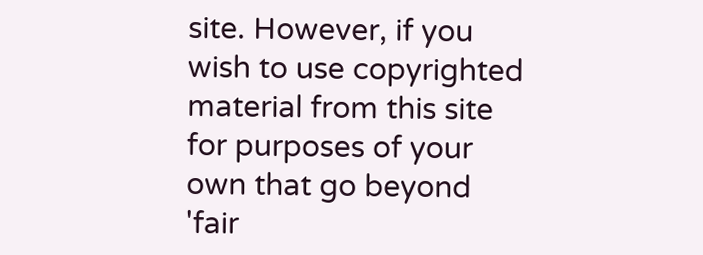site. However, if you wish to use copyrighted material from this site for purposes of your own that go beyond 'fair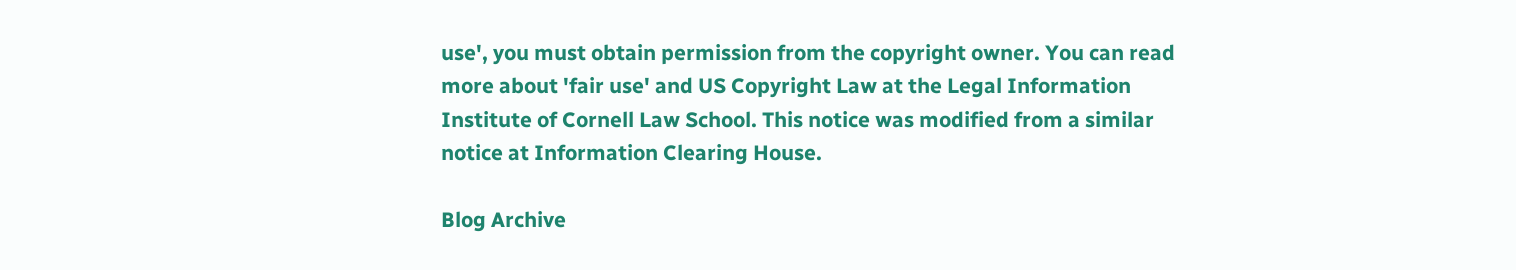use', you must obtain permission from the copyright owner. You can read more about 'fair use' and US Copyright Law at the Legal Information Institute of Cornell Law School. This notice was modified from a similar notice at Information Clearing House.

Blog Archive